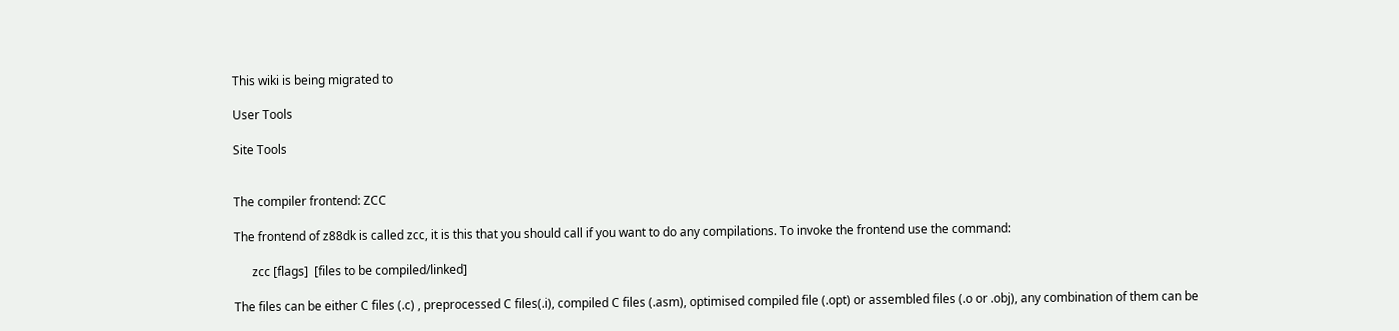This wiki is being migrated to

User Tools

Site Tools


The compiler frontend: ZCC

The frontend of z88dk is called zcc, it is this that you should call if you want to do any compilations. To invoke the frontend use the command:

      zcc [flags]  [files to be compiled/linked]

The files can be either C files (.c) , preprocessed C files(.i), compiled C files (.asm), optimised compiled file (.opt) or assembled files (.o or .obj), any combination of them can be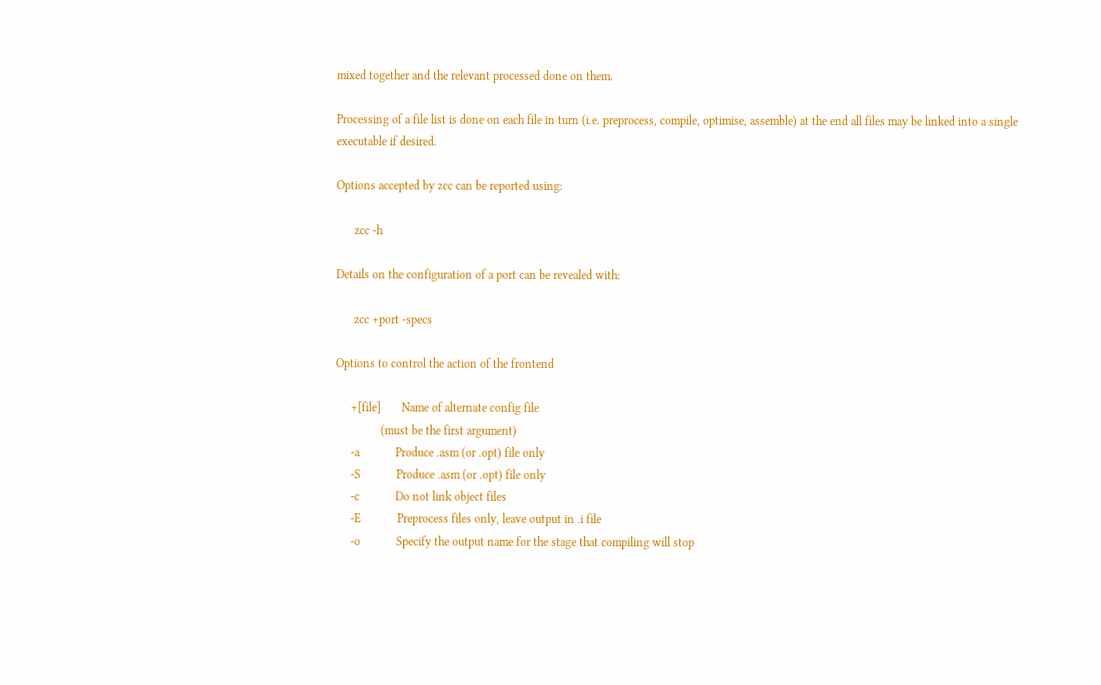mixed together and the relevant processed done on them.

Processing of a file list is done on each file in turn (i.e. preprocess, compile, optimise, assemble) at the end all files may be linked into a single executable if desired.

Options accepted by zcc can be reported using:

      zcc -h

Details on the configuration of a port can be revealed with:

      zcc +port -specs

Options to control the action of the frontend

     +[file]       Name of alternate config file
               (must be the first argument)
     -a            Produce .asm (or .opt) file only
     -S            Produce .asm (or .opt) file only
     -c            Do not link object files
     -E            Preprocess files only, leave output in .i file
     -o            Specify the output name for the stage that compiling will stop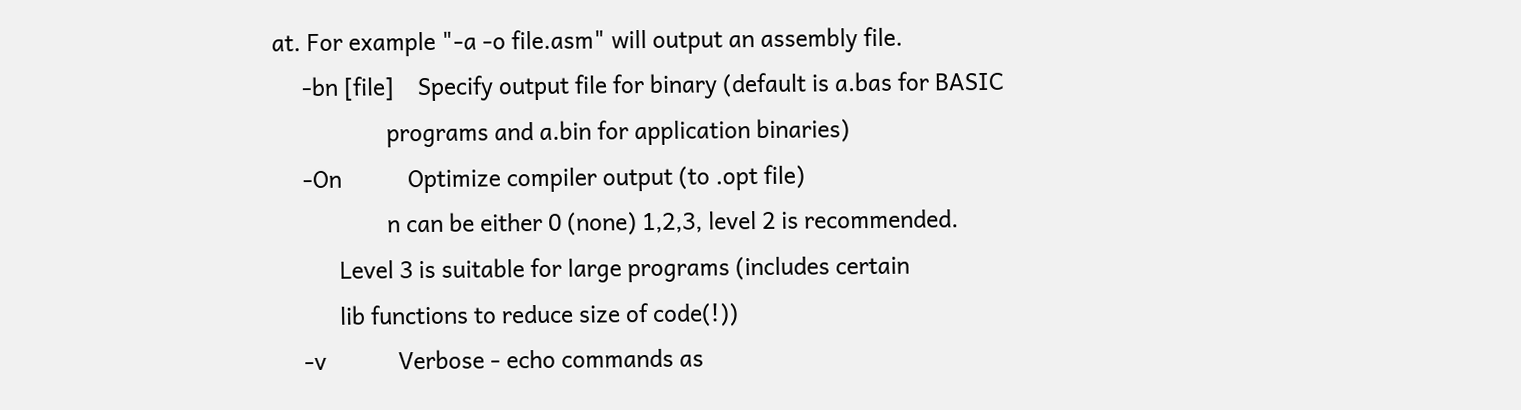at. For example "-a -o file.asm" will output an assembly file.
     -bn [file]    Specify output file for binary (default is a.bas for BASIC
                   programs and a.bin for application binaries)
     -On           Optimize compiler output (to .opt file)
                   n can be either 0 (none) 1,2,3, level 2 is recommended.
           Level 3 is suitable for large programs (includes certain
           lib functions to reduce size of code(!))
     -v            Verbose - echo commands as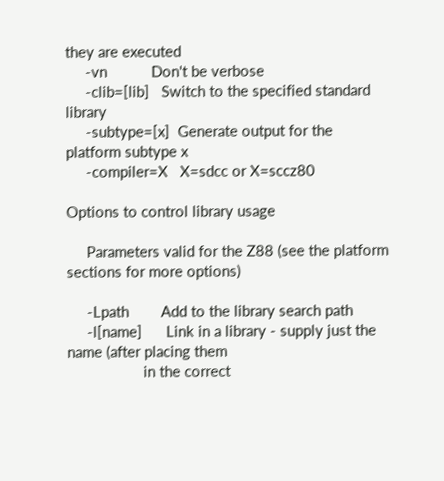they are executed
     -vn           Don't be verbose
     -clib=[lib]   Switch to the specified standard library
     -subtype=[x]  Generate output for the platform subtype x
     -compiler=X   X=sdcc or X=sccz80

Options to control library usage

     Parameters valid for the Z88 (see the platform sections for more options)

     -Lpath        Add to the library search path
     -l[name]      Link in a library - supply just the name (after placing them
                   in the correct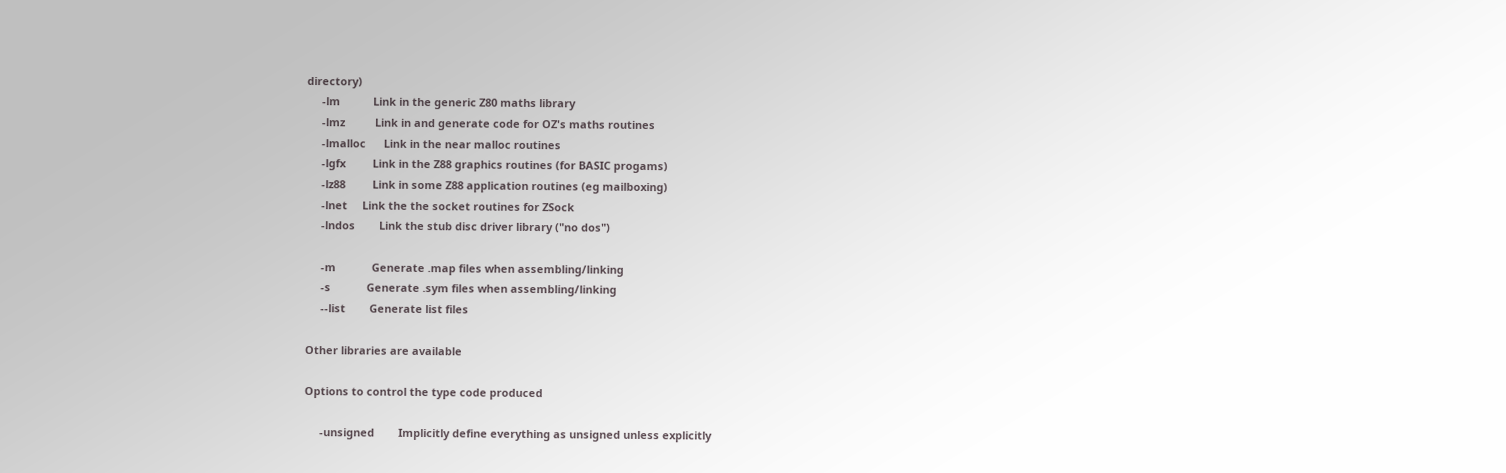directory)
     -lm           Link in the generic Z80 maths library
     -lmz          Link in and generate code for OZ's maths routines
     -lmalloc      Link in the near malloc routines
     -lgfx         Link in the Z88 graphics routines (for BASIC progams)
     -lz88         Link in some Z88 application routines (eg mailboxing)
     -lnet     Link the the socket routines for ZSock
     -lndos        Link the stub disc driver library ("no dos")

     -m            Generate .map files when assembling/linking
     -s            Generate .sym files when assembling/linking
     --list        Generate list files

Other libraries are available

Options to control the type code produced

     -unsigned        Implicitly define everything as unsigned unless explicitly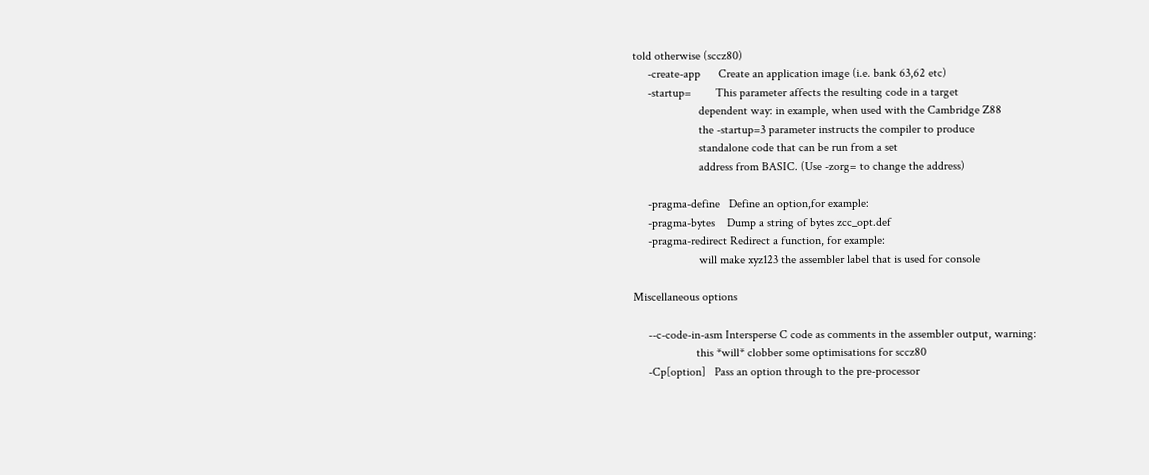told otherwise (sccz80)
     -create-app      Create an application image (i.e. bank 63,62 etc)
     -startup=        This parameter affects the resulting code in a target
                      dependent way: in example, when used with the Cambridge Z88
                      the -startup=3 parameter instructs the compiler to produce
                      standalone code that can be run from a set
                      address from BASIC. (Use -zorg= to change the address)

     -pragma-define   Define an option,for example:
     -pragma-bytes    Dump a string of bytes zcc_opt.def
     -pragma-redirect Redirect a function, for example:
                      will make xyz123 the assembler label that is used for console

Miscellaneous options

     --c-code-in-asm Intersperse C code as comments in the assembler output, warning:
                     this *will* clobber some optimisations for sccz80
     -Cp[option]   Pass an option through to the pre-processor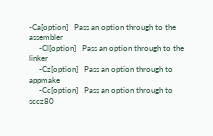-Ca[option]   Pass an option through to the assembler
     -Cl[option]   Pass an option through to the linker
     -Cz[option]   Pass an option through to appmake
     -Cc[option]   Pass an option through to sccz80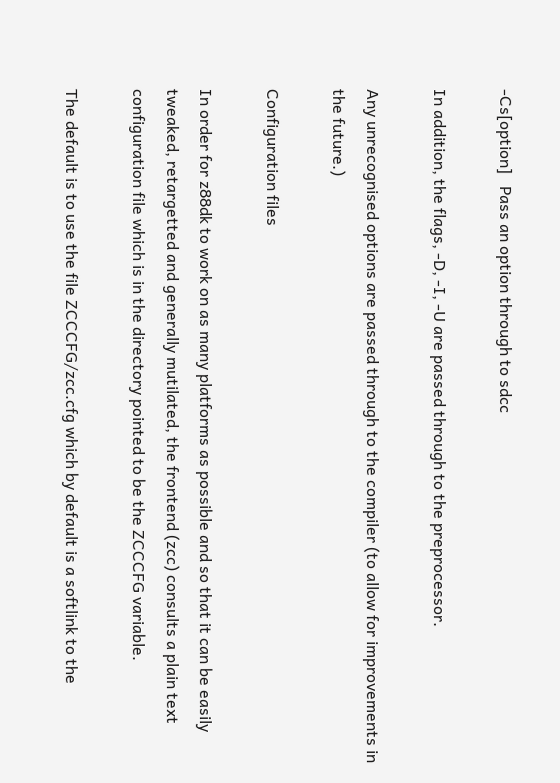-Cs[option]   Pass an option through to sdcc

In addition, the flags, -D, -I, -U are passed through to the preprocessor.

Any unrecognised options are passed through to the compiler (to allow for improvements in the future.)

Configuration files

In order for z88dk to work on as many platforms as possible and so that it can be easily tweaked, retargetted and generally mutilated, the frontend (zcc) consults a plain text configuration file which is in the directory pointed to be the ZCCCFG variable.

The default is to use the file ZCCCFG/zcc.cfg which by default is a softlink to the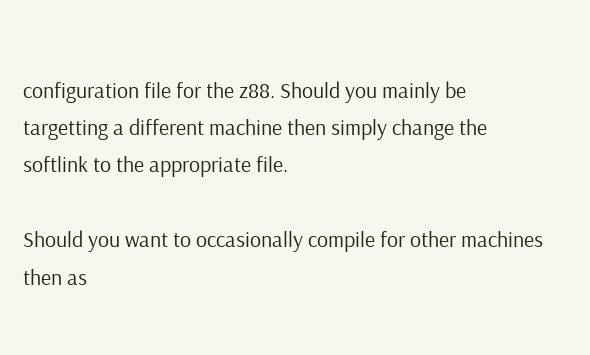configuration file for the z88. Should you mainly be targetting a different machine then simply change the softlink to the appropriate file.

Should you want to occasionally compile for other machines then as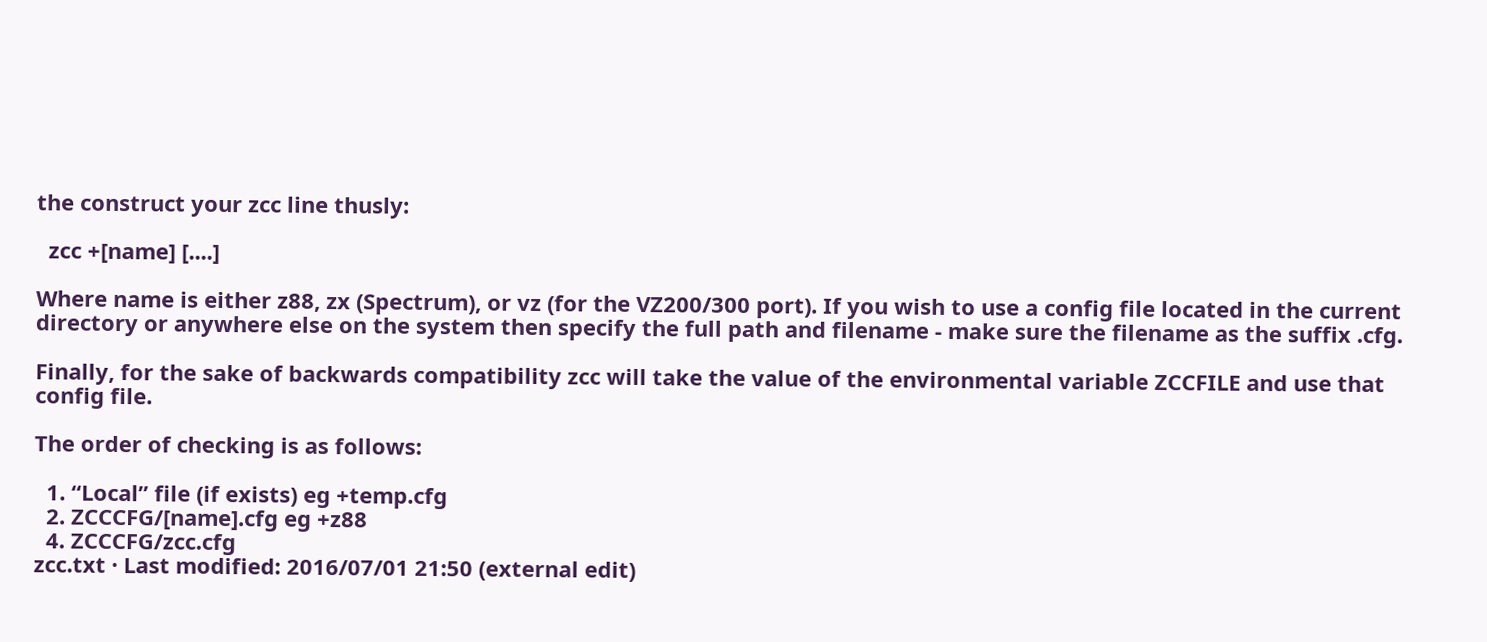the construct your zcc line thusly:

  zcc +[name] [....]

Where name is either z88, zx (Spectrum), or vz (for the VZ200/300 port). If you wish to use a config file located in the current directory or anywhere else on the system then specify the full path and filename - make sure the filename as the suffix .cfg.

Finally, for the sake of backwards compatibility zcc will take the value of the environmental variable ZCCFILE and use that config file.

The order of checking is as follows:

  1. “Local” file (if exists) eg +temp.cfg
  2. ZCCCFG/[name].cfg eg +z88
  4. ZCCCFG/zcc.cfg
zcc.txt · Last modified: 2016/07/01 21:50 (external edit)